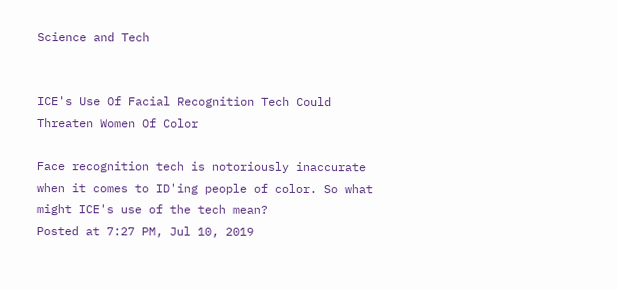Science and Tech


ICE's Use Of Facial Recognition Tech Could Threaten Women Of Color

Face recognition tech is notoriously inaccurate when it comes to ID'ing people of color. So what might ICE's use of the tech mean?
Posted at 7:27 PM, Jul 10, 2019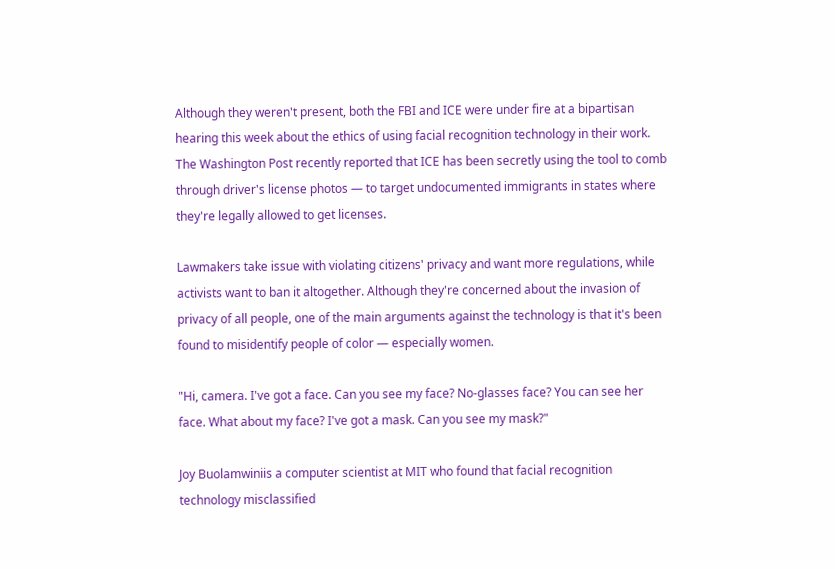Although they weren't present, both the FBI and ICE were under fire at a bipartisan hearing this week about the ethics of using facial recognition technology in their work. The Washington Post recently reported that ICE has been secretly using the tool to comb through driver's license photos — to target undocumented immigrants in states where they're legally allowed to get licenses.

Lawmakers take issue with violating citizens' privacy and want more regulations, while activists want to ban it altogether. Although they're concerned about the invasion of privacy of all people, one of the main arguments against the technology is that it's been found to misidentify people of color — especially women.

"Hi, camera. I've got a face. Can you see my face? No-glasses face? You can see her face. What about my face? I've got a mask. Can you see my mask?"

Joy Buolamwiniis a computer scientist at MIT who found that facial recognition technology misclassified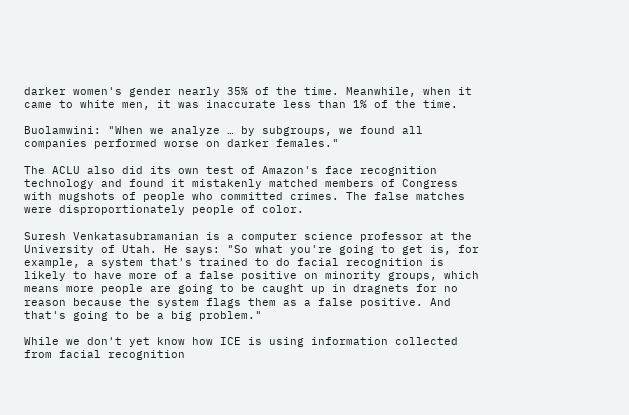darker women's gender nearly 35% of the time. Meanwhile, when it came to white men, it was inaccurate less than 1% of the time.

Buolamwini: "When we analyze … by subgroups, we found all companies performed worse on darker females."

The ACLU also did its own test of Amazon's face recognition technology and found it mistakenly matched members of Congress with mugshots of people who committed crimes. The false matches were disproportionately people of color.

Suresh Venkatasubramanian is a computer science professor at the University of Utah. He says: "So what you're going to get is, for example, a system that's trained to do facial recognition is likely to have more of a false positive on minority groups, which means more people are going to be caught up in dragnets for no reason because the system flags them as a false positive. And that's going to be a big problem."

While we don't yet know how ICE is using information collected from facial recognition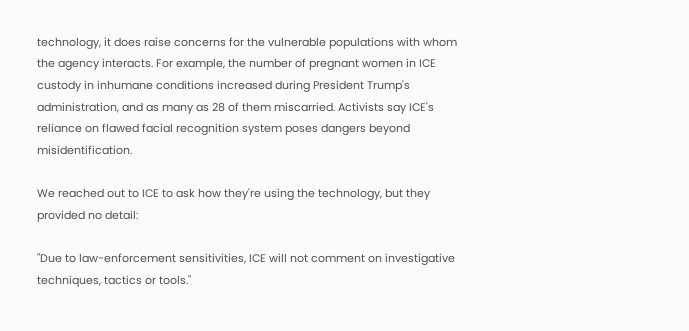technology, it does raise concerns for the vulnerable populations with whom the agency interacts. For example, the number of pregnant women in ICE custody in inhumane conditions increased during President Trump's administration, and as many as 28 of them miscarried. Activists say ICE's reliance on flawed facial recognition system poses dangers beyond misidentification.

We reached out to ICE to ask how they're using the technology, but they provided no detail:

"Due to law-enforcement sensitivities, ICE will not comment on investigative techniques, tactics or tools."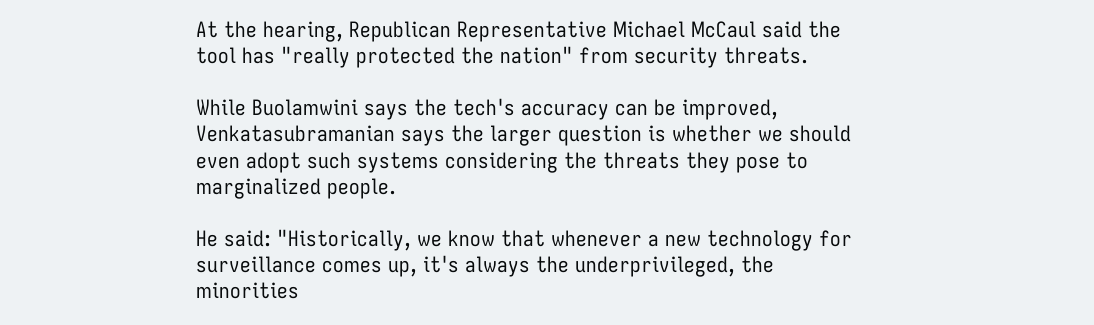At the hearing, Republican Representative Michael McCaul said the tool has "really protected the nation" from security threats.

While Buolamwini says the tech's accuracy can be improved, Venkatasubramanian says the larger question is whether we should even adopt such systems considering the threats they pose to marginalized people.

He said: "Historically, we know that whenever a new technology for surveillance comes up, it's always the underprivileged, the minorities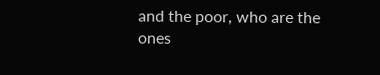and the poor, who are the ones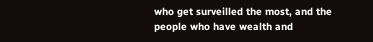who get surveilled the most, and the people who have wealth and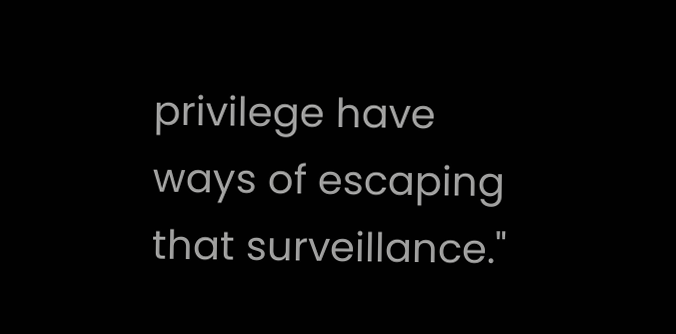privilege have ways of escaping that surveillance."